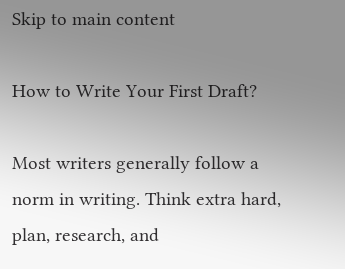Skip to main content

How to Write Your First Draft?

Most writers generally follow a norm in writing. Think extra hard, plan, research, and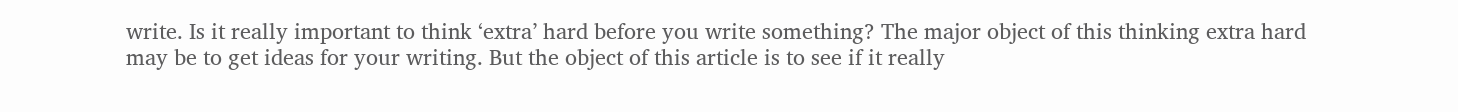write. Is it really important to think ‘extra’ hard before you write something? The major object of this thinking extra hard may be to get ideas for your writing. But the object of this article is to see if it really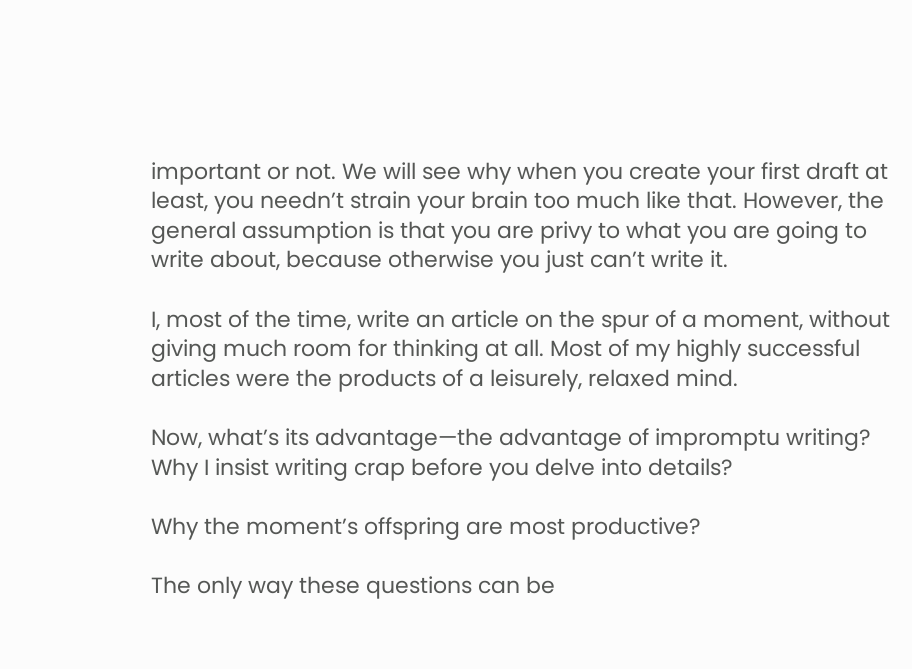important or not. We will see why when you create your first draft at least, you needn’t strain your brain too much like that. However, the general assumption is that you are privy to what you are going to write about, because otherwise you just can’t write it.

I, most of the time, write an article on the spur of a moment, without giving much room for thinking at all. Most of my highly successful articles were the products of a leisurely, relaxed mind.

Now, what’s its advantage—the advantage of impromptu writing? Why I insist writing crap before you delve into details?

Why the moment’s offspring are most productive?

The only way these questions can be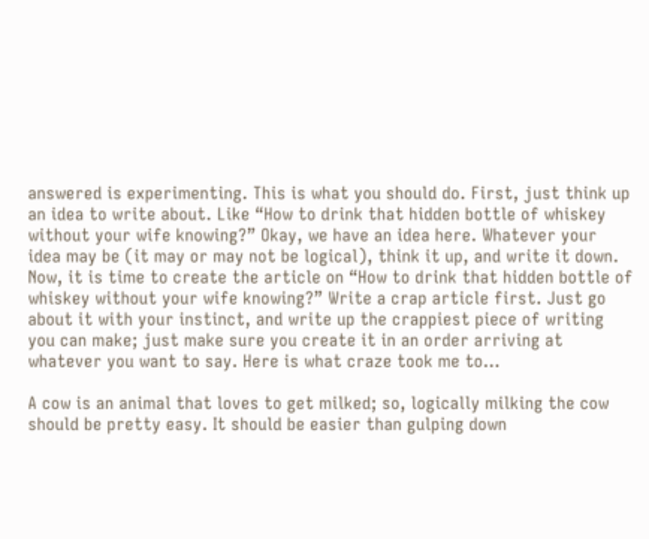answered is experimenting. This is what you should do. First, just think up an idea to write about. Like “How to drink that hidden bottle of whiskey without your wife knowing?” Okay, we have an idea here. Whatever your idea may be (it may or may not be logical), think it up, and write it down. Now, it is time to create the article on “How to drink that hidden bottle of whiskey without your wife knowing?” Write a crap article first. Just go about it with your instinct, and write up the crappiest piece of writing you can make; just make sure you create it in an order arriving at whatever you want to say. Here is what craze took me to…

A cow is an animal that loves to get milked; so, logically milking the cow should be pretty easy. It should be easier than gulping down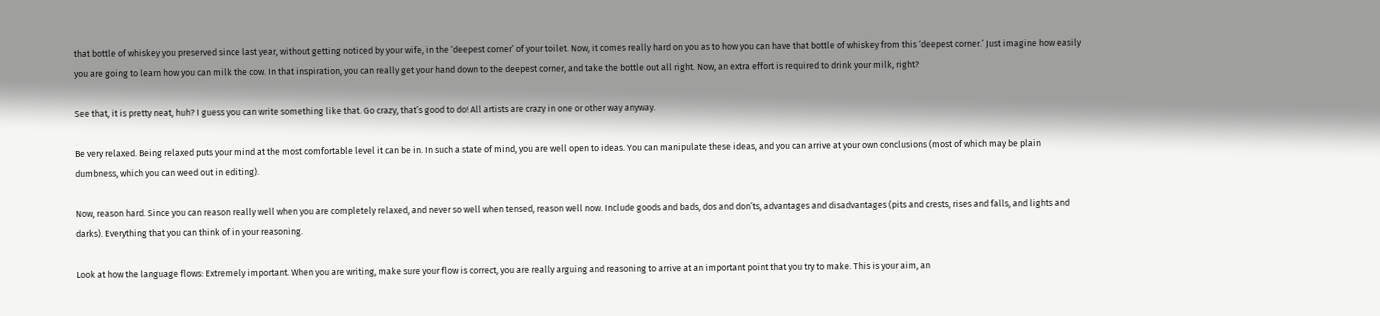that bottle of whiskey you preserved since last year, without getting noticed by your wife, in the ‘deepest corner’ of your toilet. Now, it comes really hard on you as to how you can have that bottle of whiskey from this ‘deepest corner.’ Just imagine how easily you are going to learn how you can milk the cow. In that inspiration, you can really get your hand down to the deepest corner, and take the bottle out all right. Now, an extra effort is required to drink your milk, right?

See that, it is pretty neat, huh? I guess you can write something like that. Go crazy, that’s good to do! All artists are crazy in one or other way anyway.

Be very relaxed. Being relaxed puts your mind at the most comfortable level it can be in. In such a state of mind, you are well open to ideas. You can manipulate these ideas, and you can arrive at your own conclusions (most of which may be plain dumbness, which you can weed out in editing).

Now, reason hard. Since you can reason really well when you are completely relaxed, and never so well when tensed, reason well now. Include goods and bads, dos and don’ts, advantages and disadvantages (pits and crests, rises and falls, and lights and darks). Everything that you can think of in your reasoning.

Look at how the language flows: Extremely important. When you are writing, make sure your flow is correct, you are really arguing and reasoning to arrive at an important point that you try to make. This is your aim, an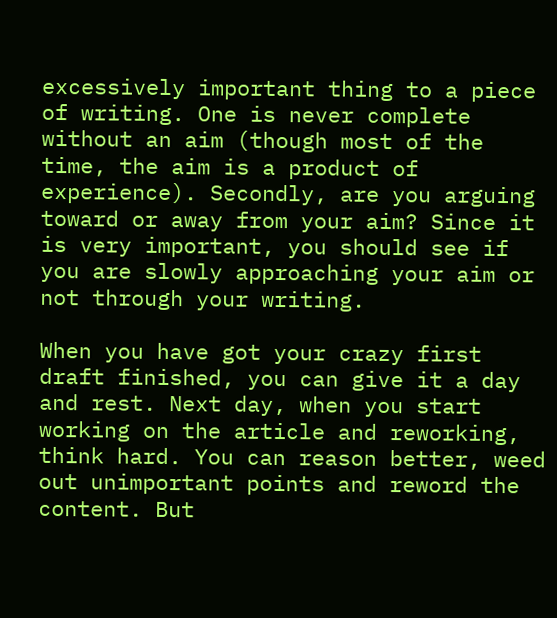excessively important thing to a piece of writing. One is never complete without an aim (though most of the time, the aim is a product of experience). Secondly, are you arguing toward or away from your aim? Since it is very important, you should see if you are slowly approaching your aim or not through your writing.

When you have got your crazy first draft finished, you can give it a day and rest. Next day, when you start working on the article and reworking, think hard. You can reason better, weed out unimportant points and reword the content. But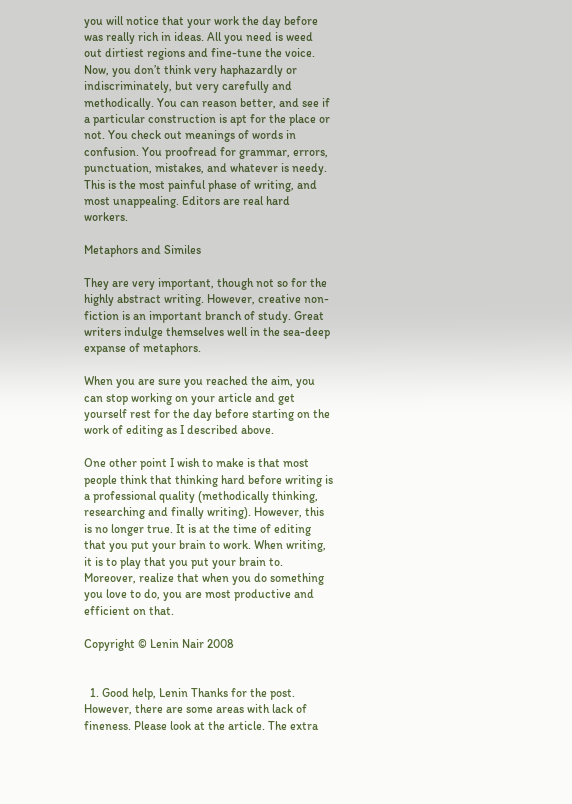you will notice that your work the day before was really rich in ideas. All you need is weed out dirtiest regions and fine-tune the voice. Now, you don’t think very haphazardly or indiscriminately, but very carefully and methodically. You can reason better, and see if a particular construction is apt for the place or not. You check out meanings of words in confusion. You proofread for grammar, errors, punctuation, mistakes, and whatever is needy. This is the most painful phase of writing, and most unappealing. Editors are real hard workers.

Metaphors and Similes

They are very important, though not so for the highly abstract writing. However, creative non-fiction is an important branch of study. Great writers indulge themselves well in the sea-deep expanse of metaphors.

When you are sure you reached the aim, you can stop working on your article and get yourself rest for the day before starting on the work of editing as I described above.

One other point I wish to make is that most people think that thinking hard before writing is a professional quality (methodically thinking, researching and finally writing). However, this is no longer true. It is at the time of editing that you put your brain to work. When writing, it is to play that you put your brain to. Moreover, realize that when you do something you love to do, you are most productive and efficient on that.

Copyright © Lenin Nair 2008


  1. Good help, Lenin Thanks for the post. However, there are some areas with lack of fineness. Please look at the article. The extra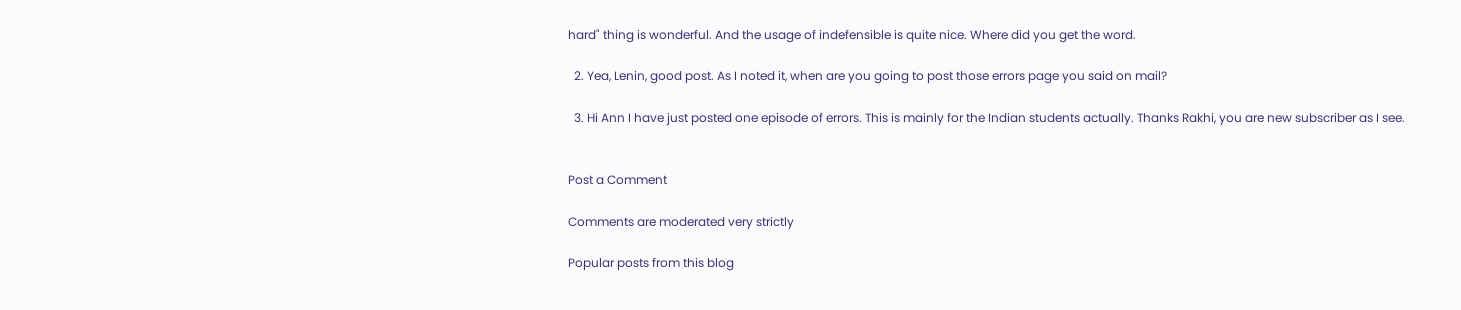hard" thing is wonderful. And the usage of indefensible is quite nice. Where did you get the word.

  2. Yea, Lenin, good post. As I noted it, when are you going to post those errors page you said on mail?

  3. Hi Ann I have just posted one episode of errors. This is mainly for the Indian students actually. Thanks Rakhi, you are new subscriber as I see.


Post a Comment

Comments are moderated very strictly

Popular posts from this blog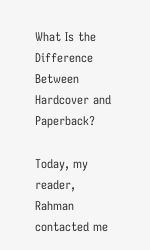What Is the Difference Between Hardcover and Paperback?

Today, my reader, Rahman contacted me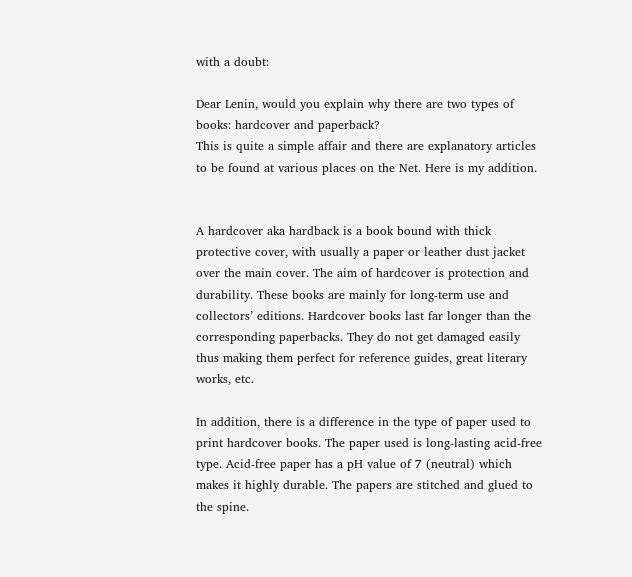with a doubt:

Dear Lenin, would you explain why there are two types of books: hardcover and paperback?
This is quite a simple affair and there are explanatory articles to be found at various places on the Net. Here is my addition.


A hardcover aka hardback is a book bound with thick protective cover, with usually a paper or leather dust jacket over the main cover. The aim of hardcover is protection and durability. These books are mainly for long-term use and collectors’ editions. Hardcover books last far longer than the corresponding paperbacks. They do not get damaged easily thus making them perfect for reference guides, great literary works, etc.

In addition, there is a difference in the type of paper used to print hardcover books. The paper used is long-lasting acid-free type. Acid-free paper has a pH value of 7 (neutral) which makes it highly durable. The papers are stitched and glued to the spine.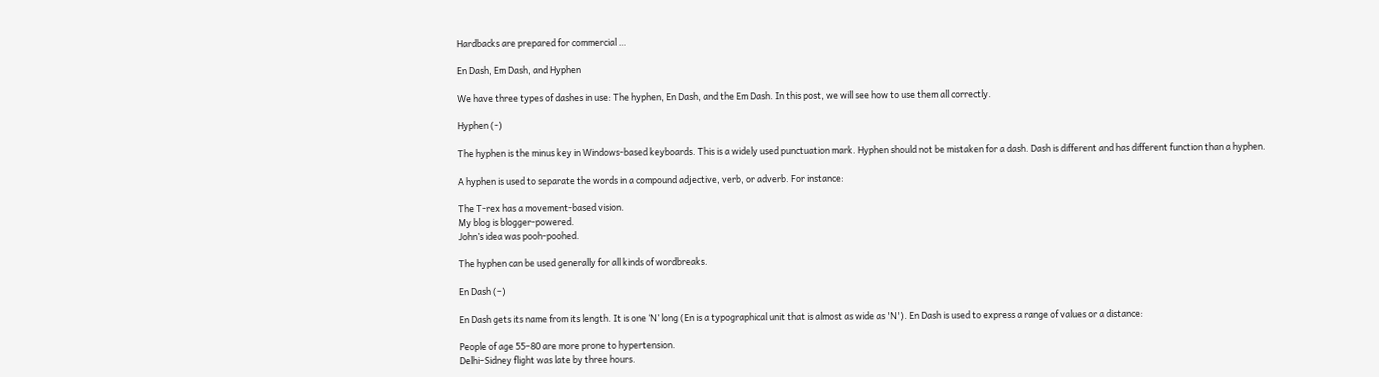Hardbacks are prepared for commercial …

En Dash, Em Dash, and Hyphen

We have three types of dashes in use: The hyphen, En Dash, and the Em Dash. In this post, we will see how to use them all correctly.

Hyphen (-)

The hyphen is the minus key in Windows-based keyboards. This is a widely used punctuation mark. Hyphen should not be mistaken for a dash. Dash is different and has different function than a hyphen.

A hyphen is used to separate the words in a compound adjective, verb, or adverb. For instance:

The T-rex has a movement-based vision.
My blog is blogger-powered.
John’s idea was pooh-poohed.

The hyphen can be used generally for all kinds of wordbreaks.

En Dash (–)

En Dash gets its name from its length. It is one ‘N’ long (En is a typographical unit that is almost as wide as 'N'). En Dash is used to express a range of values or a distance:

People of age 55–80 are more prone to hypertension.
Delhi–Sidney flight was late by three hours.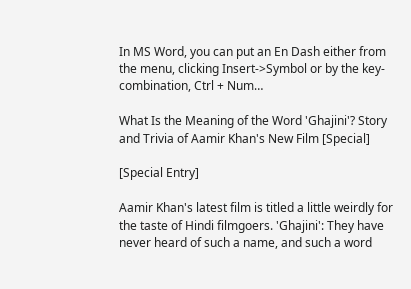In MS Word, you can put an En Dash either from the menu, clicking Insert->Symbol or by the key-combination, Ctrl + Num…

What Is the Meaning of the Word 'Ghajini'? Story and Trivia of Aamir Khan's New Film [Special]

[Special Entry]

Aamir Khan's latest film is titled a little weirdly for the taste of Hindi filmgoers. 'Ghajini': They have never heard of such a name, and such a word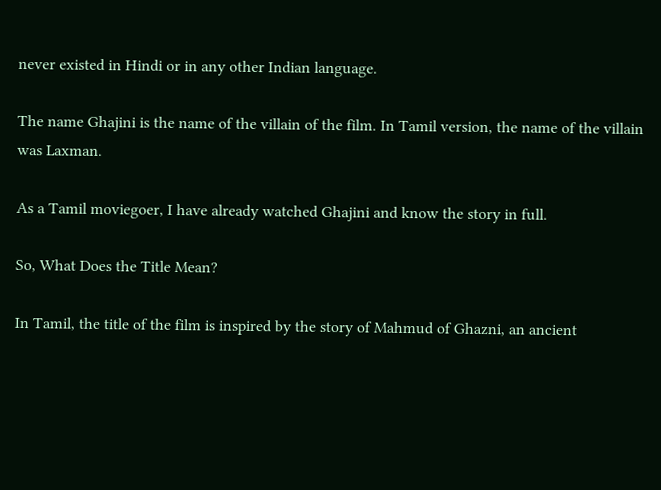never existed in Hindi or in any other Indian language.

The name Ghajini is the name of the villain of the film. In Tamil version, the name of the villain was Laxman.

As a Tamil moviegoer, I have already watched Ghajini and know the story in full.

So, What Does the Title Mean?

In Tamil, the title of the film is inspired by the story of Mahmud of Ghazni, an ancient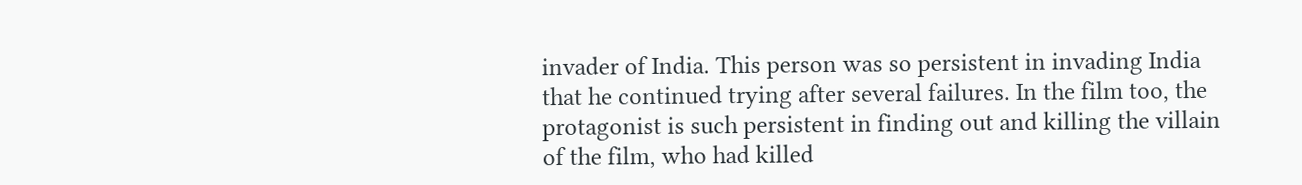invader of India. This person was so persistent in invading India that he continued trying after several failures. In the film too, the protagonist is such persistent in finding out and killing the villain of the film, who had killed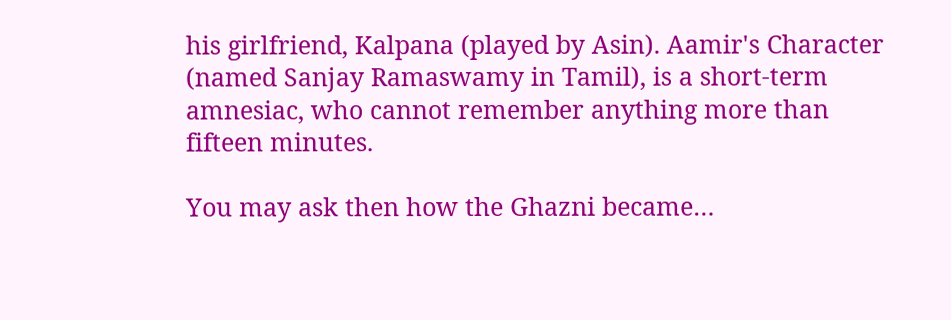his girlfriend, Kalpana (played by Asin). Aamir's Character (named Sanjay Ramaswamy in Tamil), is a short-term amnesiac, who cannot remember anything more than fifteen minutes.

You may ask then how the Ghazni became…